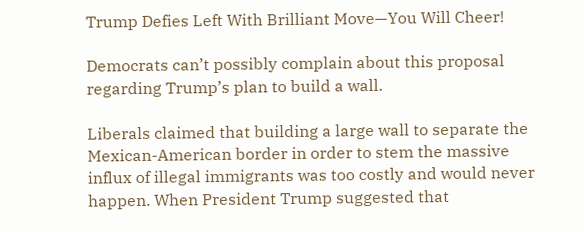Trump Defies Left With Brilliant Move—You Will Cheer!

Democrats can’t possibly complain about this proposal regarding Trump’s plan to build a wall.

Liberals claimed that building a large wall to separate the Mexican-American border in order to stem the massive influx of illegal immigrants was too costly and would never happen. When President Trump suggested that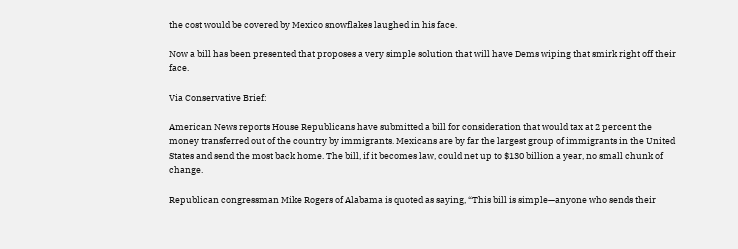the cost would be covered by Mexico snowflakes laughed in his face.

Now a bill has been presented that proposes a very simple solution that will have Dems wiping that smirk right off their face.

Via Conservative Brief:

American News reports House Republicans have submitted a bill for consideration that would tax at 2 percent the money transferred out of the country by immigrants. Mexicans are by far the largest group of immigrants in the United States and send the most back home. The bill, if it becomes law, could net up to $130 billion a year, no small chunk of change.

Republican congressman Mike Rogers of Alabama is quoted as saying, “This bill is simple—anyone who sends their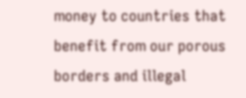money to countries that benefit from our porous borders and illegal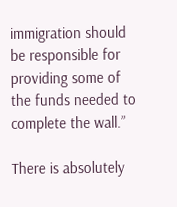immigration should be responsible for providing some of the funds needed to complete the wall.”

There is absolutely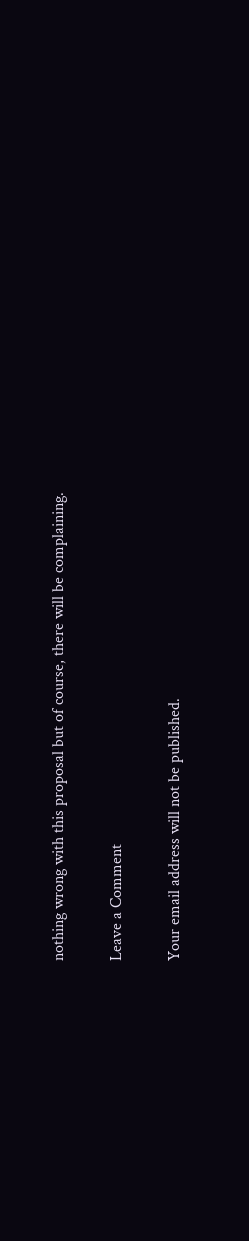nothing wrong with this proposal but of course, there will be complaining.

Leave a Comment

Your email address will not be published.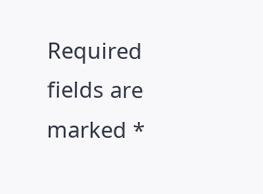Required fields are marked *